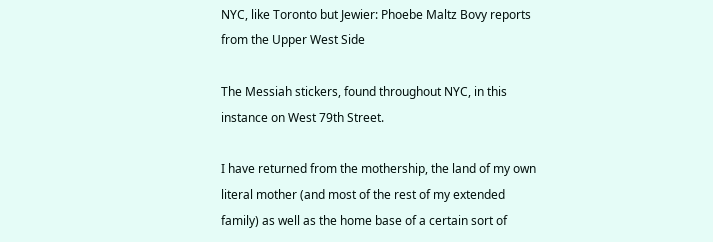NYC, like Toronto but Jewier: Phoebe Maltz Bovy reports from the Upper West Side

The Messiah stickers, found throughout NYC, in this instance on West 79th Street.

I have returned from the mothership, the land of my own literal mother (and most of the rest of my extended family) as well as the home base of a certain sort of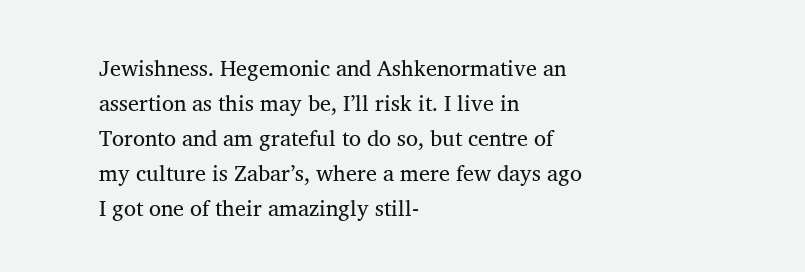Jewishness. Hegemonic and Ashkenormative an assertion as this may be, I’ll risk it. I live in Toronto and am grateful to do so, but centre of my culture is Zabar’s, where a mere few days ago I got one of their amazingly still-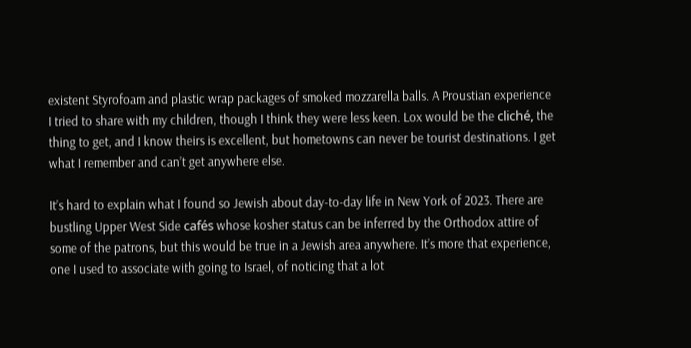existent Styrofoam and plastic wrap packages of smoked mozzarella balls. A Proustian experience I tried to share with my children, though I think they were less keen. Lox would be the cliché, the thing to get, and I know theirs is excellent, but hometowns can never be tourist destinations. I get what I remember and can’t get anywhere else.

It’s hard to explain what I found so Jewish about day-to-day life in New York of 2023. There are bustling Upper West Side cafés whose kosher status can be inferred by the Orthodox attire of some of the patrons, but this would be true in a Jewish area anywhere. It’s more that experience, one I used to associate with going to Israel, of noticing that a lot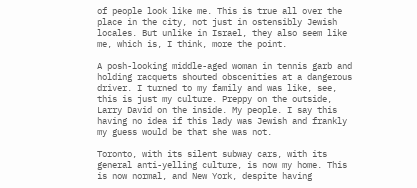of people look like me. This is true all over the place in the city, not just in ostensibly Jewish locales. But unlike in Israel, they also seem like me, which is, I think, more the point.

A posh-looking middle-aged woman in tennis garb and holding racquets shouted obscenities at a dangerous driver. I turned to my family and was like, see, this is just my culture. Preppy on the outside, Larry David on the inside. My people. I say this having no idea if this lady was Jewish and frankly my guess would be that she was not.

Toronto, with its silent subway cars, with its general anti-yelling culture, is now my home. This is now normal, and New York, despite having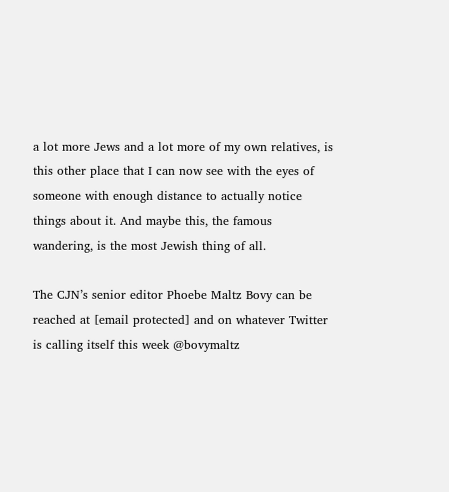a lot more Jews and a lot more of my own relatives, is this other place that I can now see with the eyes of someone with enough distance to actually notice things about it. And maybe this, the famous wandering, is the most Jewish thing of all.

The CJN’s senior editor Phoebe Maltz Bovy can be reached at [email protected] and on whatever Twitter is calling itself this week @bovymaltz